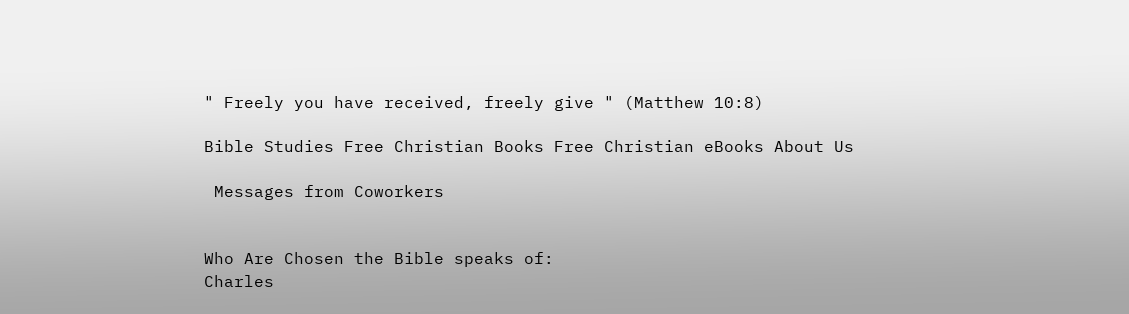" Freely you have received, freely give " (Matthew 10:8)

Bible Studies Free Christian Books Free Christian eBooks About Us

 Messages from Coworkers


Who Are Chosen the Bible speaks of:
Charles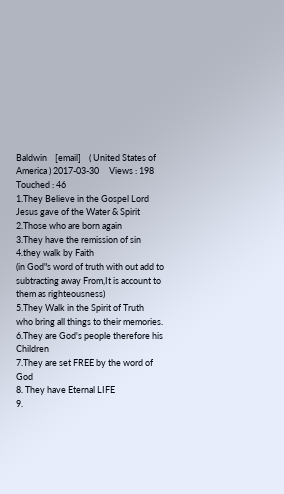Baldwin    [email]    ( United States of America ) 2017-03-30     Views : 198     Touched : 46
1.They Believe in the Gospel Lord Jesus gave of the Water & Spirit
2.Those who are born again
3.They have the remission of sin
4.they walk by Faith
(in God"s word of truth with out add to subtracting away From,It is account to them as righteousness)
5.They Walk in the Spirit of Truth
who bring all things to their memories.
6.They are God's people therefore his Children
7.They are set FREE by the word of God
8. They have Eternal LIFE
9.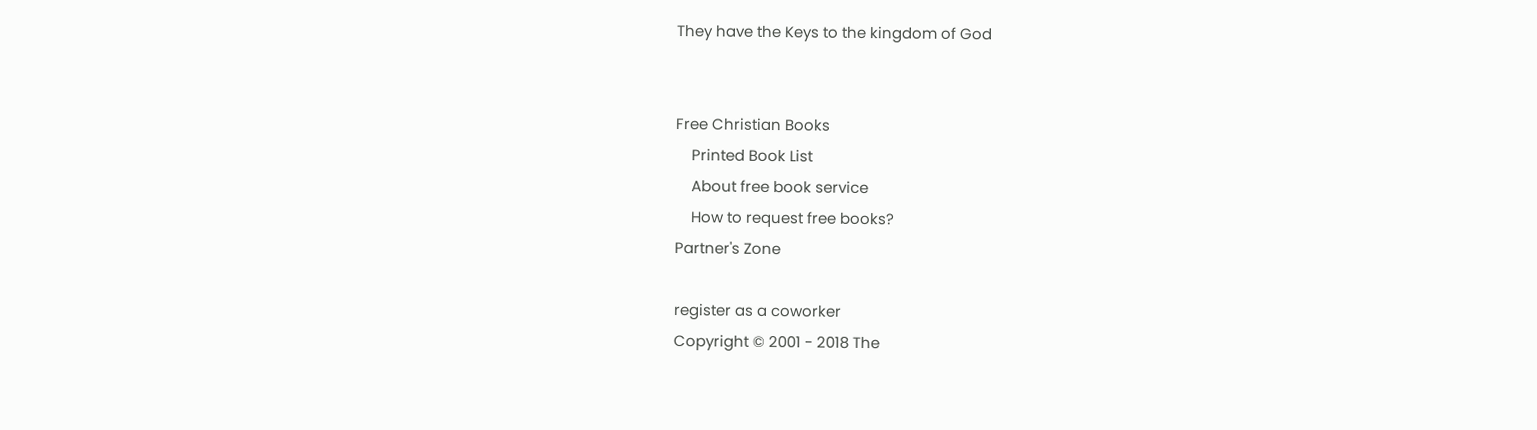They have the Keys to the kingdom of God


Free Christian Books
    Printed Book List
    About free book service
    How to request free books?
Partner's Zone

register as a coworker
Copyright © 2001 - 2018 The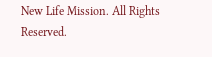New Life Mission. All Rights Reserved.